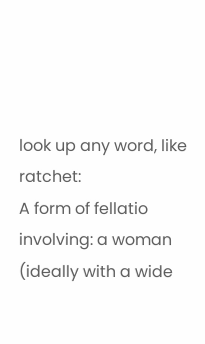look up any word, like ratchet:
A form of fellatio involving: a woman (ideally with a wide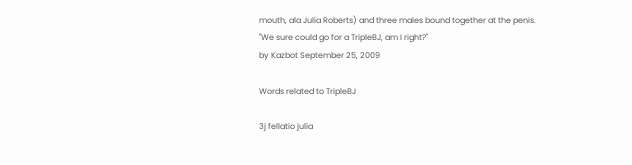mouth, ala Julia Roberts) and three males bound together at the penis.
"We sure could go for a TripleBJ, am I right?"
by Kazbot September 25, 2009

Words related to TripleBJ

3j fellatio julia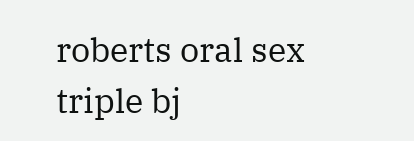roberts oral sex triple bj